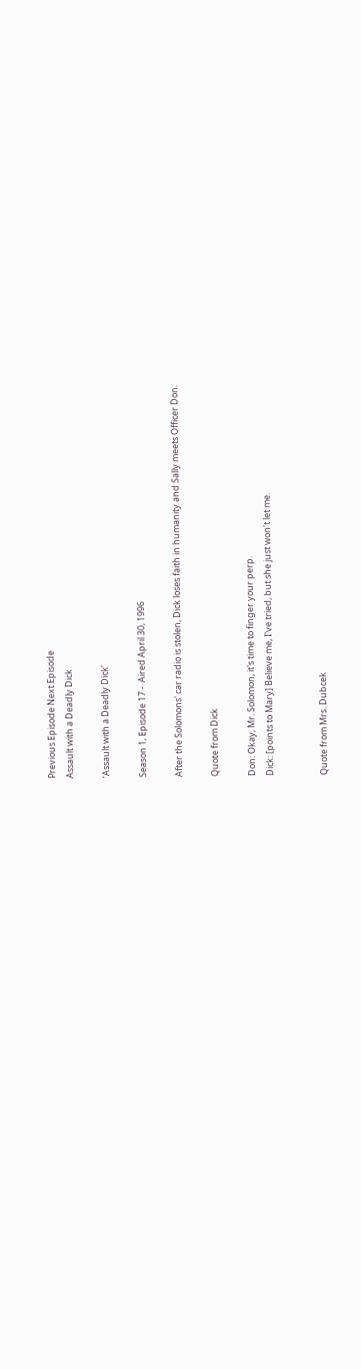Previous Episode Next Episode
Assault with a Deadly Dick

‘Assault with a Deadly Dick’

Season 1, Episode 17 -  Aired April 30, 1996

After the Solomons' car radio is stolen, Dick loses faith in humanity and Sally meets Officer Don.

Quote from Dick

Don: Okay, Mr. Solomon, it's time to finger your perp.
Dick: [points to Mary] Believe me, I've tried, but she just won't let me.


Quote from Mrs. Dubcek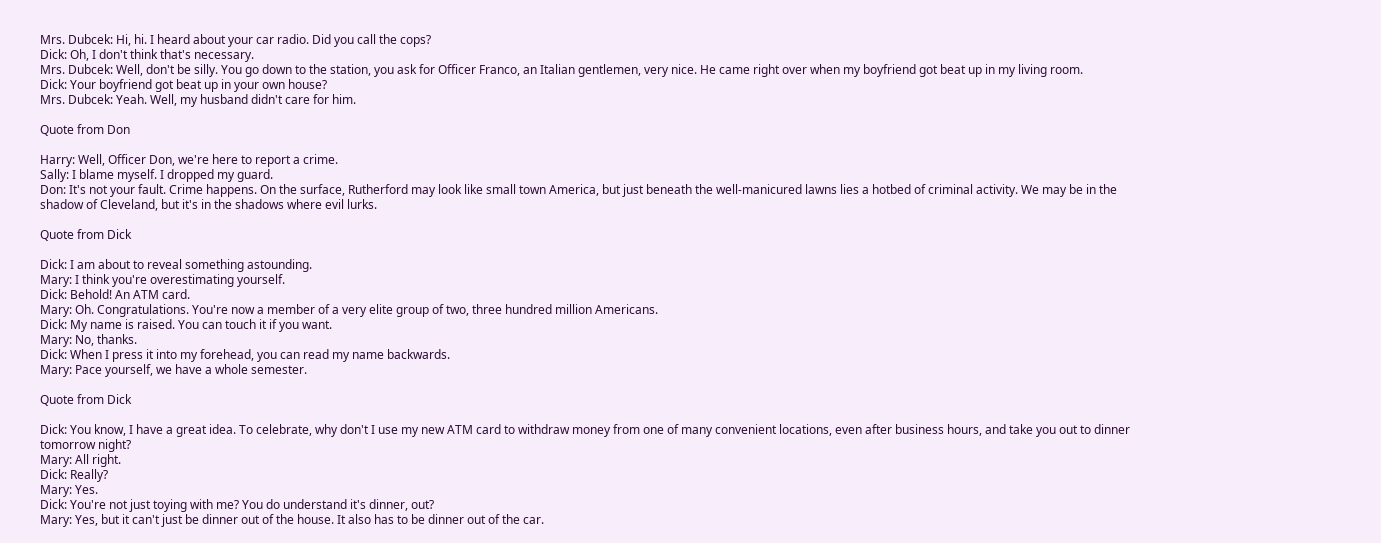Mrs. Dubcek: Hi, hi. I heard about your car radio. Did you call the cops?
Dick: Oh, I don't think that's necessary.
Mrs. Dubcek: Well, don't be silly. You go down to the station, you ask for Officer Franco, an Italian gentlemen, very nice. He came right over when my boyfriend got beat up in my living room.
Dick: Your boyfriend got beat up in your own house?
Mrs. Dubcek: Yeah. Well, my husband didn't care for him.

Quote from Don

Harry: Well, Officer Don, we're here to report a crime.
Sally: I blame myself. I dropped my guard.
Don: It's not your fault. Crime happens. On the surface, Rutherford may look like small town America, but just beneath the well-manicured lawns lies a hotbed of criminal activity. We may be in the shadow of Cleveland, but it's in the shadows where evil lurks.

Quote from Dick

Dick: I am about to reveal something astounding.
Mary: I think you're overestimating yourself.
Dick: Behold! An ATM card.
Mary: Oh. Congratulations. You're now a member of a very elite group of two, three hundred million Americans.
Dick: My name is raised. You can touch it if you want.
Mary: No, thanks.
Dick: When I press it into my forehead, you can read my name backwards.
Mary: Pace yourself, we have a whole semester.

Quote from Dick

Dick: You know, I have a great idea. To celebrate, why don't I use my new ATM card to withdraw money from one of many convenient locations, even after business hours, and take you out to dinner tomorrow night?
Mary: All right.
Dick: Really?
Mary: Yes.
Dick: You're not just toying with me? You do understand it's dinner, out?
Mary: Yes, but it can't just be dinner out of the house. It also has to be dinner out of the car.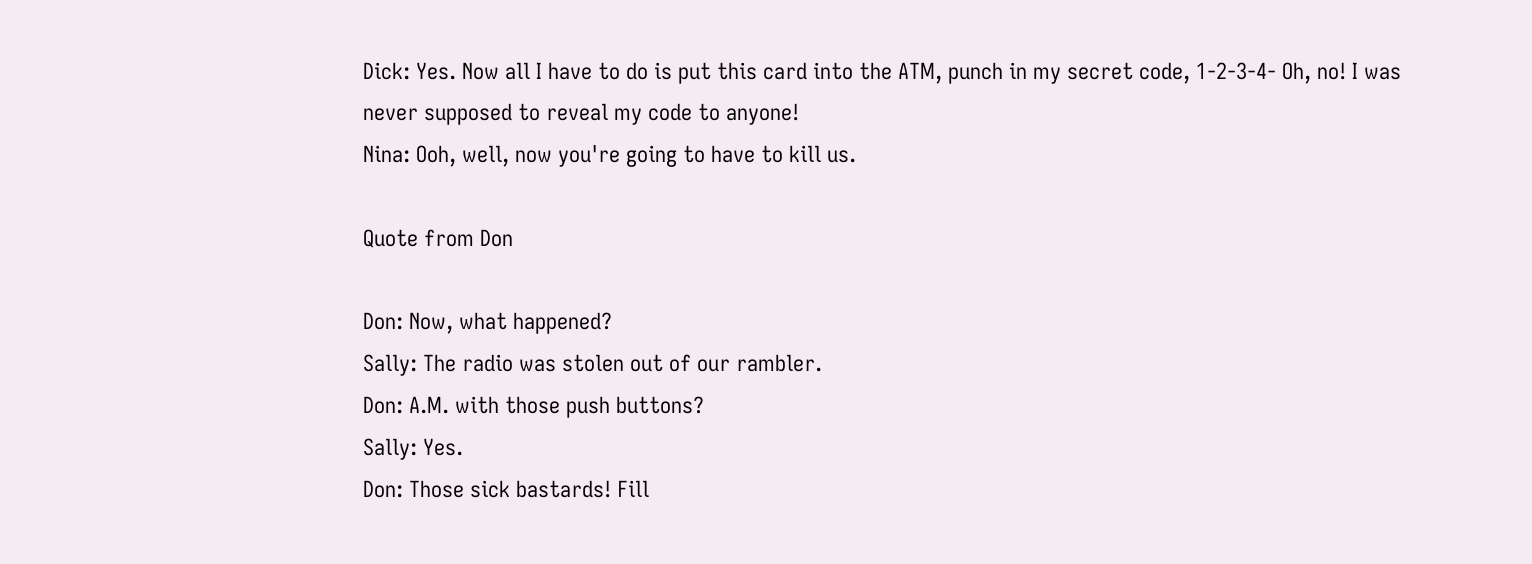Dick: Yes. Now all I have to do is put this card into the ATM, punch in my secret code, 1-2-3-4- Oh, no! I was never supposed to reveal my code to anyone!
Nina: Ooh, well, now you're going to have to kill us.

Quote from Don

Don: Now, what happened?
Sally: The radio was stolen out of our rambler.
Don: A.M. with those push buttons?
Sally: Yes.
Don: Those sick bastards! Fill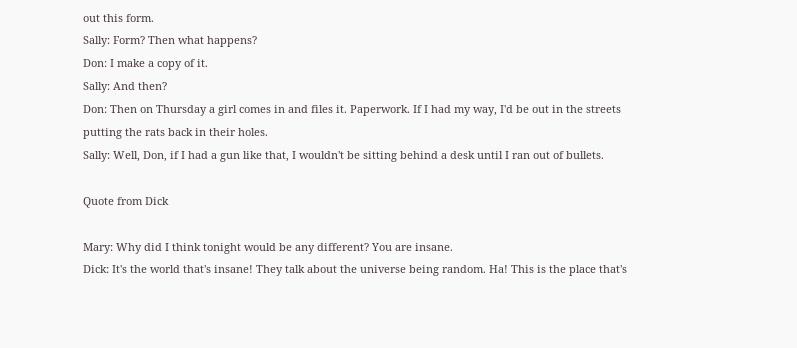out this form.
Sally: Form? Then what happens?
Don: I make a copy of it.
Sally: And then?
Don: Then on Thursday a girl comes in and files it. Paperwork. If I had my way, I'd be out in the streets putting the rats back in their holes.
Sally: Well, Don, if I had a gun like that, I wouldn't be sitting behind a desk until I ran out of bullets.

Quote from Dick

Mary: Why did I think tonight would be any different? You are insane.
Dick: It's the world that's insane! They talk about the universe being random. Ha! This is the place that's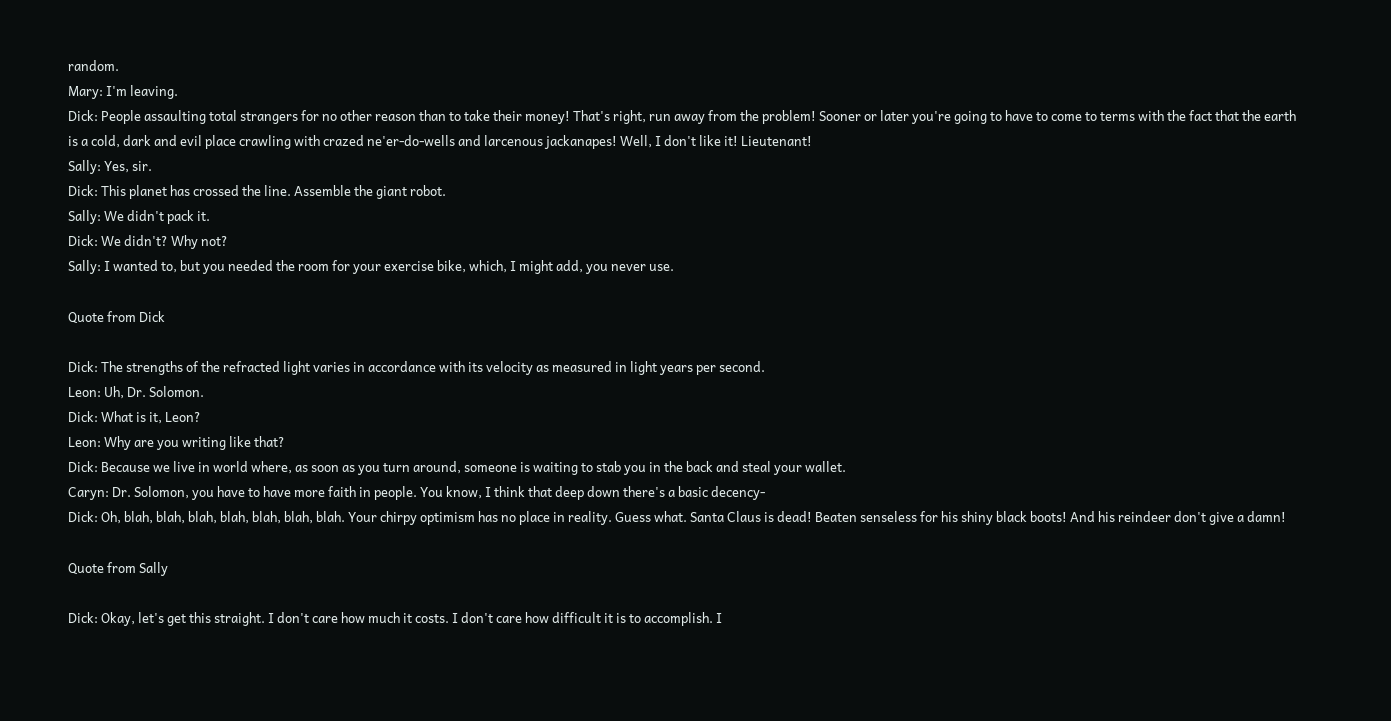random.
Mary: I'm leaving.
Dick: People assaulting total strangers for no other reason than to take their money! That's right, run away from the problem! Sooner or later you're going to have to come to terms with the fact that the earth is a cold, dark and evil place crawling with crazed ne'er-do-wells and larcenous jackanapes! Well, I don't like it! Lieutenant!
Sally: Yes, sir.
Dick: This planet has crossed the line. Assemble the giant robot.
Sally: We didn't pack it.
Dick: We didn't? Why not?
Sally: I wanted to, but you needed the room for your exercise bike, which, I might add, you never use.

Quote from Dick

Dick: The strengths of the refracted light varies in accordance with its velocity as measured in light years per second.
Leon: Uh, Dr. Solomon.
Dick: What is it, Leon?
Leon: Why are you writing like that?
Dick: Because we live in world where, as soon as you turn around, someone is waiting to stab you in the back and steal your wallet.
Caryn: Dr. Solomon, you have to have more faith in people. You know, I think that deep down there's a basic decency-
Dick: Oh, blah, blah, blah, blah, blah, blah, blah. Your chirpy optimism has no place in reality. Guess what. Santa Claus is dead! Beaten senseless for his shiny black boots! And his reindeer don't give a damn!

Quote from Sally

Dick: Okay, let's get this straight. I don't care how much it costs. I don't care how difficult it is to accomplish. I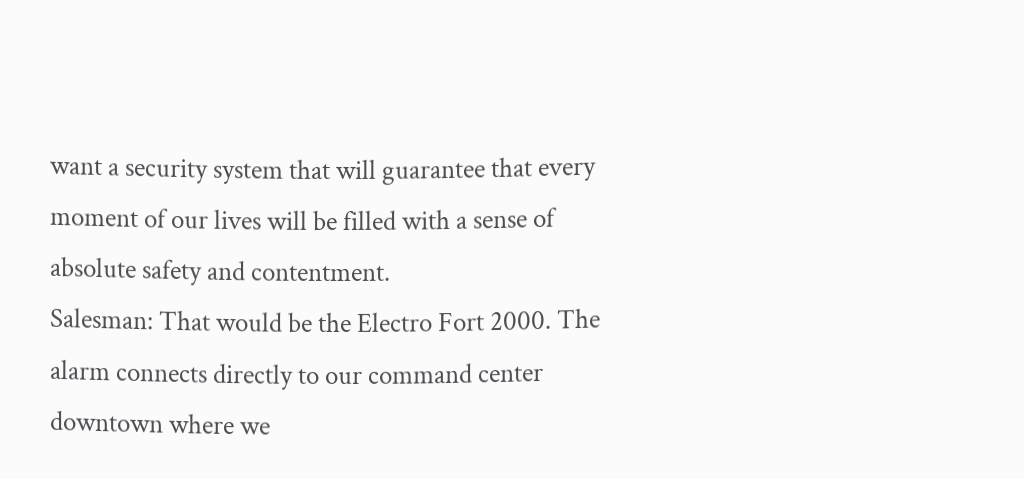want a security system that will guarantee that every moment of our lives will be filled with a sense of absolute safety and contentment.
Salesman: That would be the Electro Fort 2000. The alarm connects directly to our command center downtown where we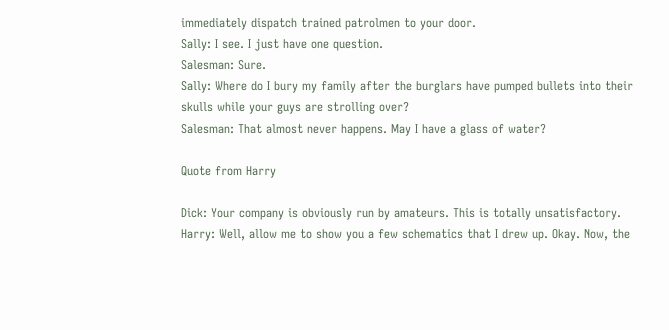immediately dispatch trained patrolmen to your door.
Sally: I see. I just have one question.
Salesman: Sure.
Sally: Where do I bury my family after the burglars have pumped bullets into their skulls while your guys are strolling over?
Salesman: That almost never happens. May I have a glass of water?

Quote from Harry

Dick: Your company is obviously run by amateurs. This is totally unsatisfactory.
Harry: Well, allow me to show you a few schematics that I drew up. Okay. Now, the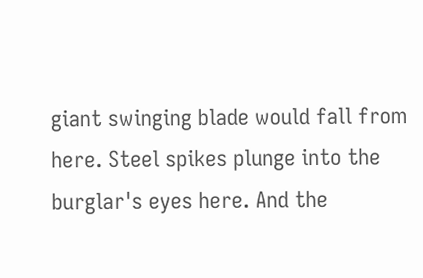giant swinging blade would fall from here. Steel spikes plunge into the burglar's eyes here. And the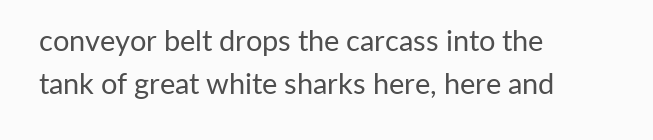conveyor belt drops the carcass into the tank of great white sharks here, here and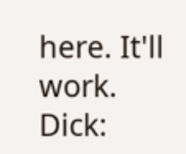here. It'll work.
Dick: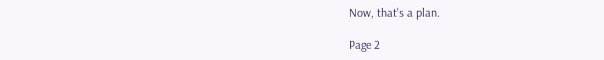Now, that's a plan.

Page 2